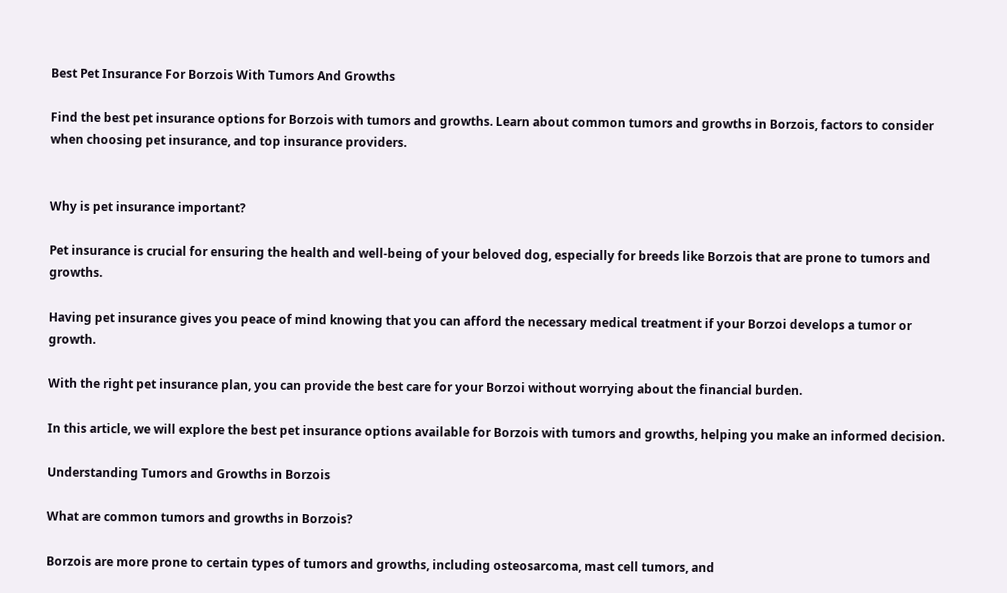Best Pet Insurance For Borzois With Tumors And Growths

Find the best pet insurance options for Borzois with tumors and growths. Learn about common tumors and growths in Borzois, factors to consider when choosing pet insurance, and top insurance providers.


Why is pet insurance important?

Pet insurance is crucial for ensuring the health and well-being of your beloved dog, especially for breeds like Borzois that are prone to tumors and growths.

Having pet insurance gives you peace of mind knowing that you can afford the necessary medical treatment if your Borzoi develops a tumor or growth.

With the right pet insurance plan, you can provide the best care for your Borzoi without worrying about the financial burden.

In this article, we will explore the best pet insurance options available for Borzois with tumors and growths, helping you make an informed decision.

Understanding Tumors and Growths in Borzois

What are common tumors and growths in Borzois?

Borzois are more prone to certain types of tumors and growths, including osteosarcoma, mast cell tumors, and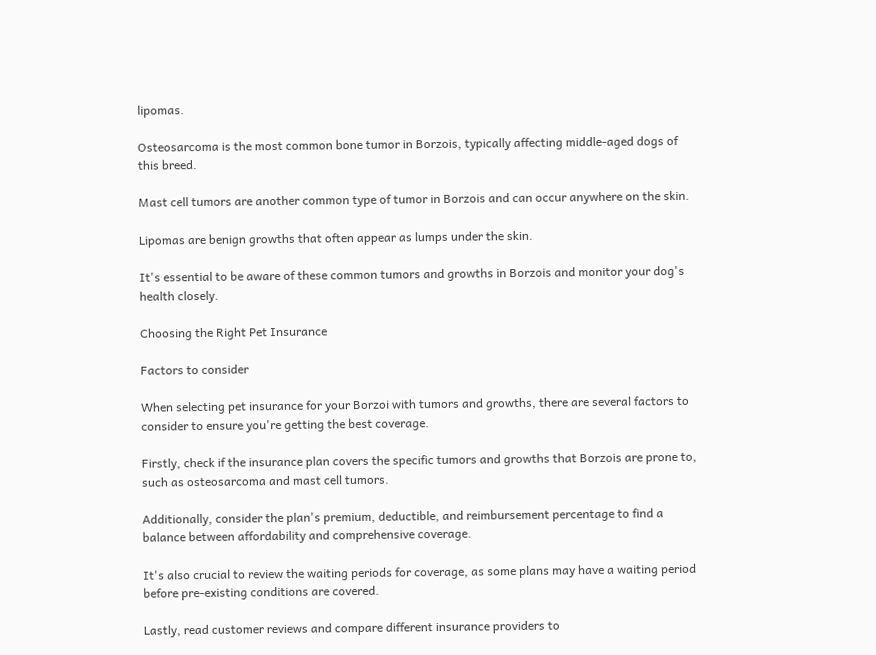lipomas.

Osteosarcoma is the most common bone tumor in Borzois, typically affecting middle-aged dogs of this breed.

Mast cell tumors are another common type of tumor in Borzois and can occur anywhere on the skin.

Lipomas are benign growths that often appear as lumps under the skin.

It's essential to be aware of these common tumors and growths in Borzois and monitor your dog's health closely.

Choosing the Right Pet Insurance

Factors to consider

When selecting pet insurance for your Borzoi with tumors and growths, there are several factors to consider to ensure you're getting the best coverage.

Firstly, check if the insurance plan covers the specific tumors and growths that Borzois are prone to, such as osteosarcoma and mast cell tumors.

Additionally, consider the plan's premium, deductible, and reimbursement percentage to find a balance between affordability and comprehensive coverage.

It's also crucial to review the waiting periods for coverage, as some plans may have a waiting period before pre-existing conditions are covered.

Lastly, read customer reviews and compare different insurance providers to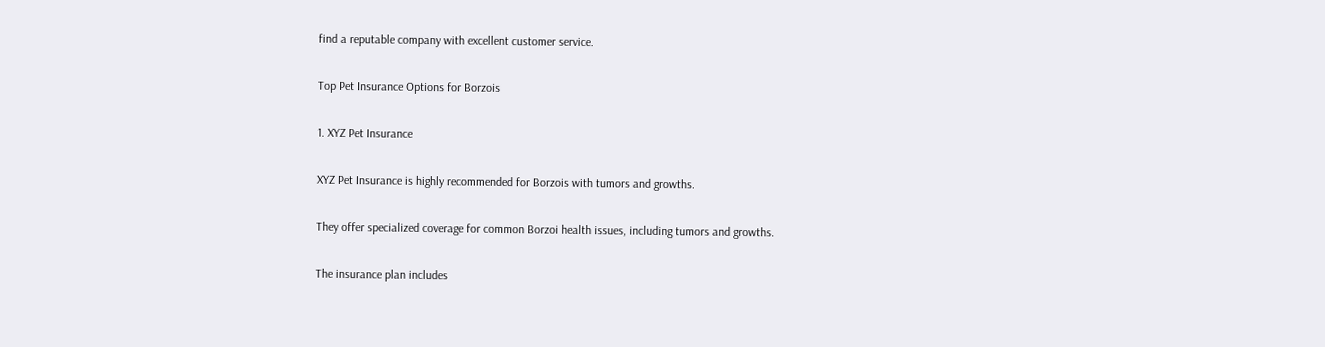find a reputable company with excellent customer service.

Top Pet Insurance Options for Borzois

1. XYZ Pet Insurance

XYZ Pet Insurance is highly recommended for Borzois with tumors and growths.

They offer specialized coverage for common Borzoi health issues, including tumors and growths.

The insurance plan includes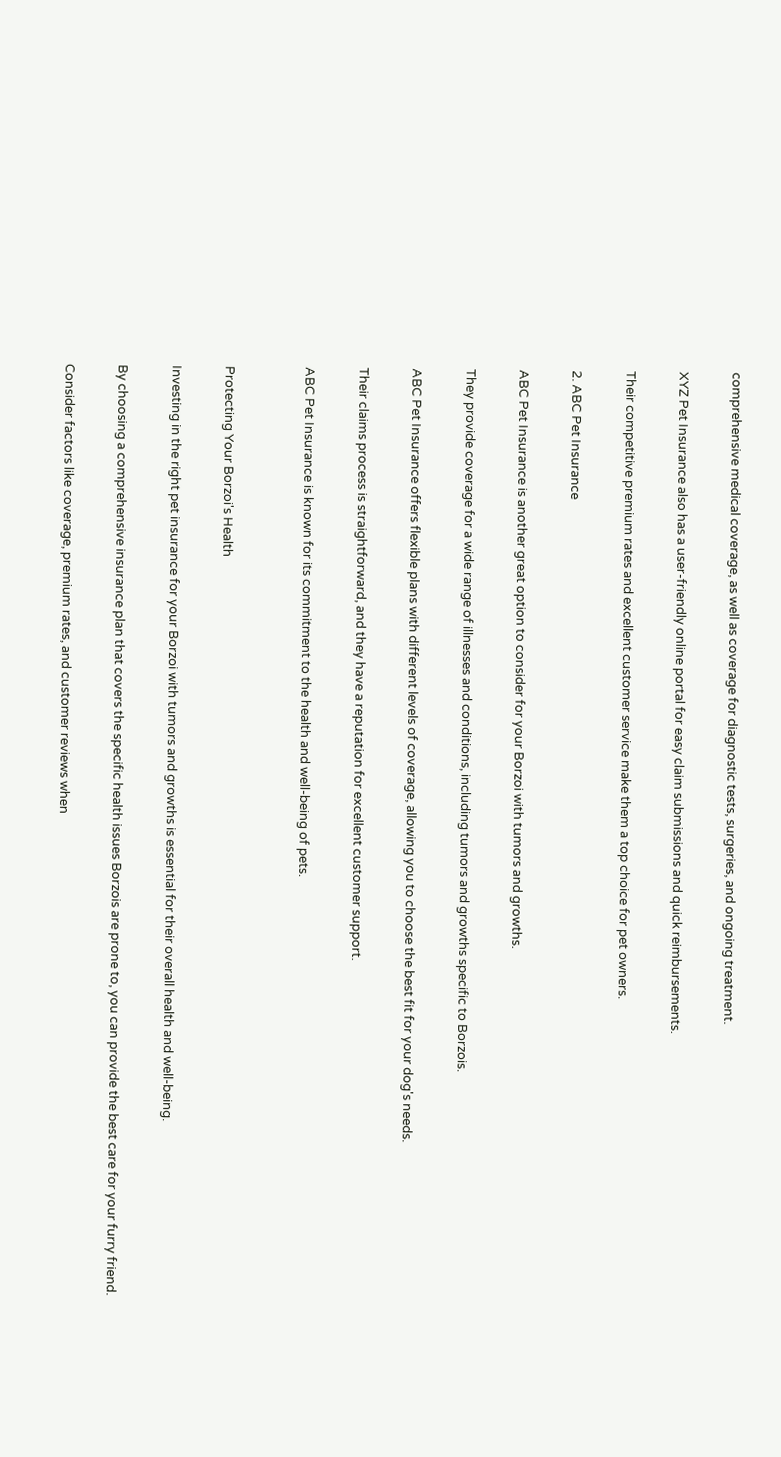comprehensive medical coverage, as well as coverage for diagnostic tests, surgeries, and ongoing treatment.

XYZ Pet Insurance also has a user-friendly online portal for easy claim submissions and quick reimbursements.

Their competitive premium rates and excellent customer service make them a top choice for pet owners.

2. ABC Pet Insurance

ABC Pet Insurance is another great option to consider for your Borzoi with tumors and growths.

They provide coverage for a wide range of illnesses and conditions, including tumors and growths specific to Borzois.

ABC Pet Insurance offers flexible plans with different levels of coverage, allowing you to choose the best fit for your dog's needs.

Their claims process is straightforward, and they have a reputation for excellent customer support.

ABC Pet Insurance is known for its commitment to the health and well-being of pets.


Protecting Your Borzoi's Health

Investing in the right pet insurance for your Borzoi with tumors and growths is essential for their overall health and well-being.

By choosing a comprehensive insurance plan that covers the specific health issues Borzois are prone to, you can provide the best care for your furry friend.

Consider factors like coverage, premium rates, and customer reviews when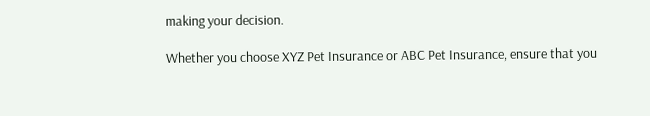making your decision.

Whether you choose XYZ Pet Insurance or ABC Pet Insurance, ensure that you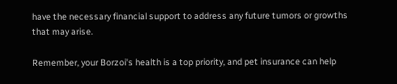have the necessary financial support to address any future tumors or growths that may arise.

Remember, your Borzoi's health is a top priority, and pet insurance can help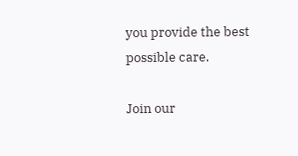you provide the best possible care.

Join our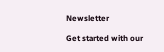Newsletter

Get started with our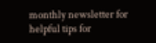monthly newsletter for helpful tips for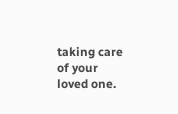taking care of your loved one.